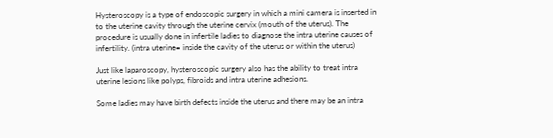Hysteroscopy is a type of endoscopic surgery in which a mini camera is inserted in to the uterine cavity through the uterine cervix (mouth of the uterus). The procedure is usually done in infertile ladies to diagnose the intra uterine causes of infertility. (intra uterine= inside the cavity of the uterus or within the uterus)

Just like laparoscopy, hysteroscopic surgery also has the ability to treat intra uterine lesions like polyps, fibroids and intra uterine adhesions.

Some ladies may have birth defects inside the uterus and there may be an intra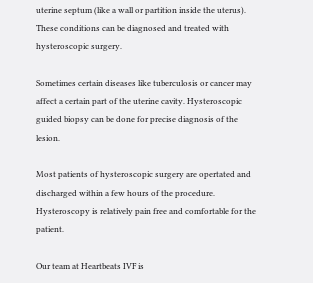uterine septum (like a wall or partition inside the uterus). These conditions can be diagnosed and treated with hysteroscopic surgery.

Sometimes certain diseases like tuberculosis or cancer may affect a certain part of the uterine cavity. Hysteroscopic guided biopsy can be done for precise diagnosis of the lesion.

Most patients of hysteroscopic surgery are opertated and discharged within a few hours of the procedure. Hysteroscopy is relatively pain free and comfortable for the patient.

Our team at Heartbeats IVF is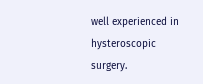well experienced in hysteroscopic surgery.